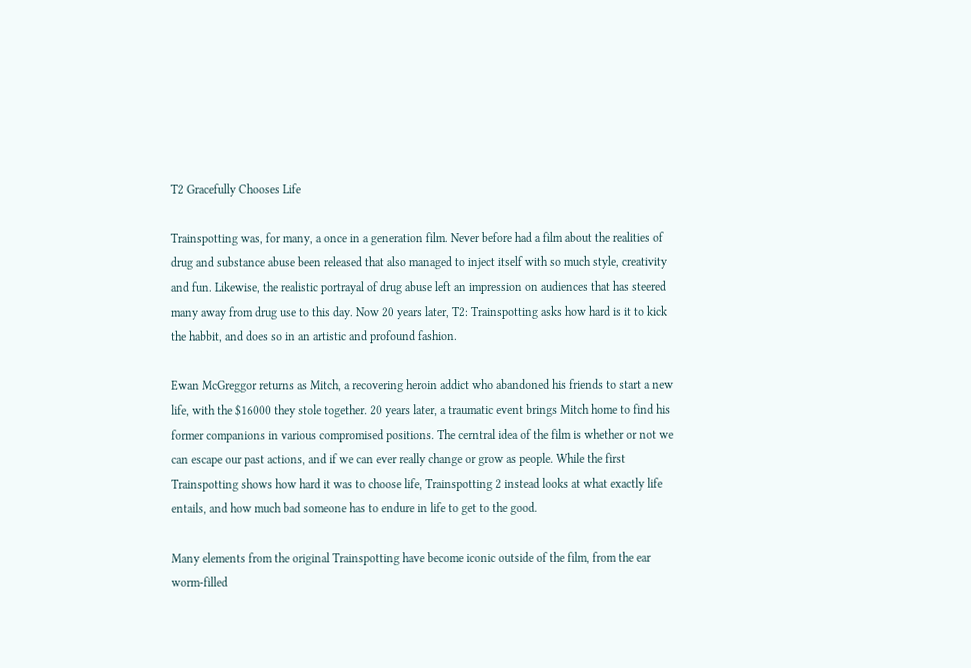T2 Gracefully Chooses Life

Trainspotting was, for many, a once in a generation film. Never before had a film about the realities of drug and substance abuse been released that also managed to inject itself with so much style, creativity and fun. Likewise, the realistic portrayal of drug abuse left an impression on audiences that has steered many away from drug use to this day. Now 20 years later, T2: Trainspotting asks how hard is it to kick the habbit, and does so in an artistic and profound fashion.

Ewan McGreggor returns as Mitch, a recovering heroin addict who abandoned his friends to start a new life, with the $16000 they stole together. 20 years later, a traumatic event brings Mitch home to find his former companions in various compromised positions. The cerntral idea of the film is whether or not we can escape our past actions, and if we can ever really change or grow as people. While the first Trainspotting shows how hard it was to choose life, Trainspotting 2 instead looks at what exactly life entails, and how much bad someone has to endure in life to get to the good.

Many elements from the original Trainspotting have become iconic outside of the film, from the ear worm-filled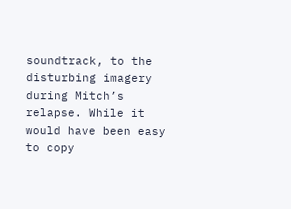soundtrack, to the disturbing imagery during Mitch’s relapse. While it would have been easy to copy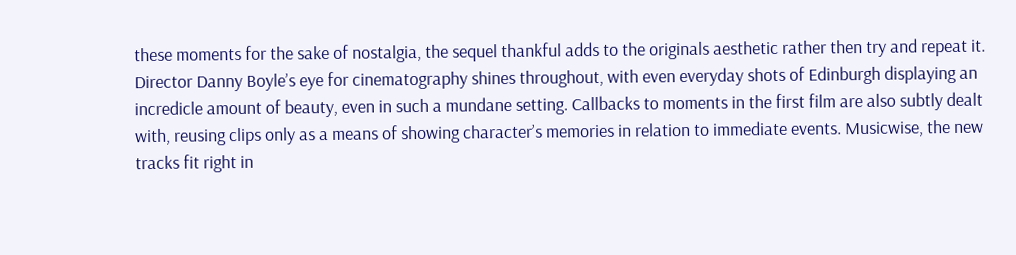these moments for the sake of nostalgia, the sequel thankful adds to the originals aesthetic rather then try and repeat it. Director Danny Boyle’s eye for cinematography shines throughout, with even everyday shots of Edinburgh displaying an incredicle amount of beauty, even in such a mundane setting. Callbacks to moments in the first film are also subtly dealt with, reusing clips only as a means of showing character’s memories in relation to immediate events. Musicwise, the new tracks fit right in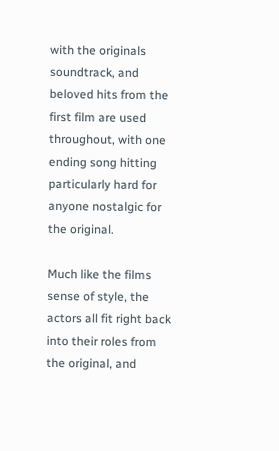with the originals soundtrack, and beloved hits from the first film are used throughout, with one ending song hitting particularly hard for anyone nostalgic for the original.

Much like the films sense of style, the actors all fit right back into their roles from the original, and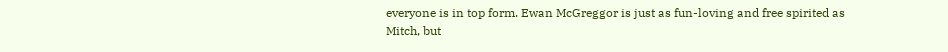everyone is in top form. Ewan McGreggor is just as fun-loving and free spirited as Mitch, but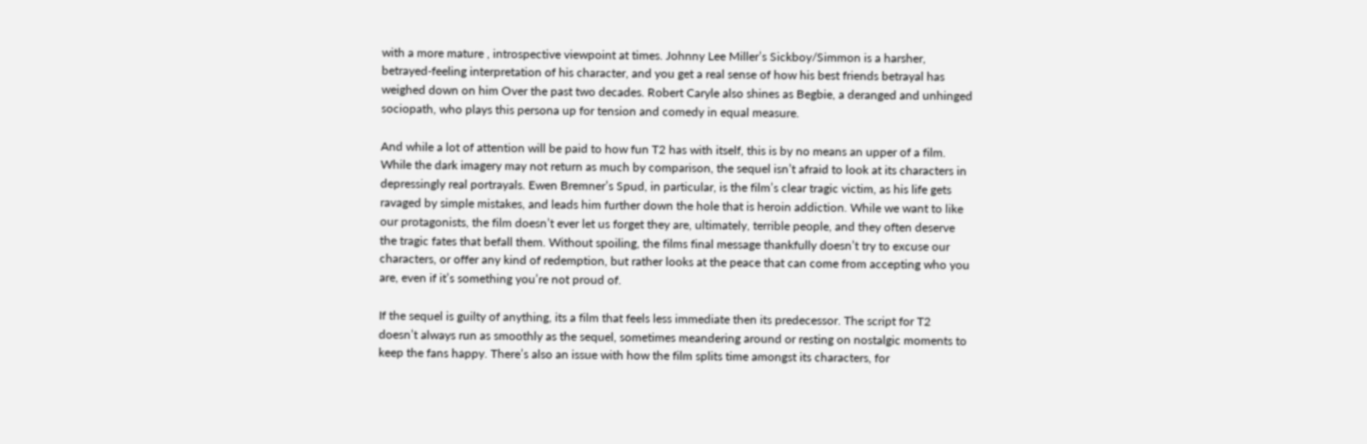with a more mature , introspective viewpoint at times. Johnny Lee Miller’s Sickboy/Simmon is a harsher, betrayed-feeling interpretation of his character, and you get a real sense of how his best friends betrayal has weighed down on him Over the past two decades. Robert Caryle also shines as Begbie, a deranged and unhinged sociopath, who plays this persona up for tension and comedy in equal measure.

And while a lot of attention will be paid to how fun T2 has with itself, this is by no means an upper of a film. While the dark imagery may not return as much by comparison, the sequel isn’t afraid to look at its characters in depressingly real portrayals. Ewen Bremner’s Spud, in particular, is the film’s clear tragic victim, as his life gets ravaged by simple mistakes, and leads him further down the hole that is heroin addiction. While we want to like our protagonists, the film doesn’t ever let us forget they are, ultimately, terrible people, and they often deserve the tragic fates that befall them. Without spoiling, the films final message thankfully doesn’t try to excuse our characters, or offer any kind of redemption, but rather looks at the peace that can come from accepting who you are, even if it’s something you’re not proud of.

If the sequel is guilty of anything, its a film that feels less immediate then its predecessor. The script for T2 doesn’t always run as smoothly as the sequel, sometimes meandering around or resting on nostalgic moments to keep the fans happy. There’s also an issue with how the film splits time amongst its characters, for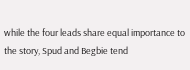while the four leads share equal importance to the story, Spud and Begbie tend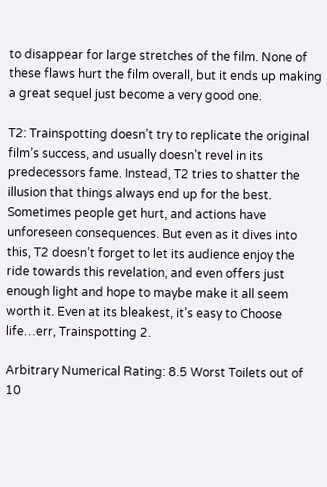to disappear for large stretches of the film. None of these flaws hurt the film overall, but it ends up making a great sequel just become a very good one.

T2: Trainspotting doesn’t try to replicate the original film’s success, and usually doesn’t revel in its predecessors fame. Instead, T2 tries to shatter the illusion that things always end up for the best. Sometimes people get hurt, and actions have unforeseen consequences. But even as it dives into this, T2 doesn’t forget to let its audience enjoy the ride towards this revelation, and even offers just enough light and hope to maybe make it all seem worth it. Even at its bleakest, it’s easy to Choose life…err, Trainspotting 2.

Arbitrary Numerical Rating: 8.5 Worst Toilets out of 10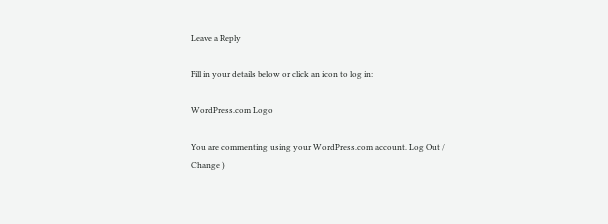Leave a Reply

Fill in your details below or click an icon to log in:

WordPress.com Logo

You are commenting using your WordPress.com account. Log Out /  Change )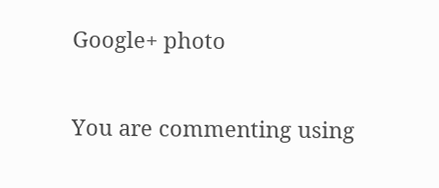Google+ photo

You are commenting using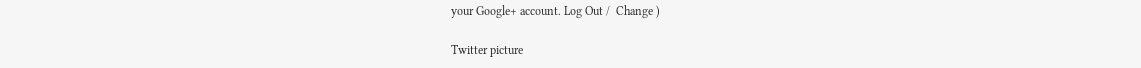your Google+ account. Log Out /  Change )

Twitter picture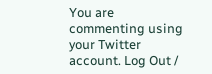You are commenting using your Twitter account. Log Out /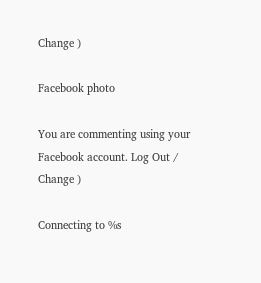Change )

Facebook photo

You are commenting using your Facebook account. Log Out /  Change )

Connecting to %s